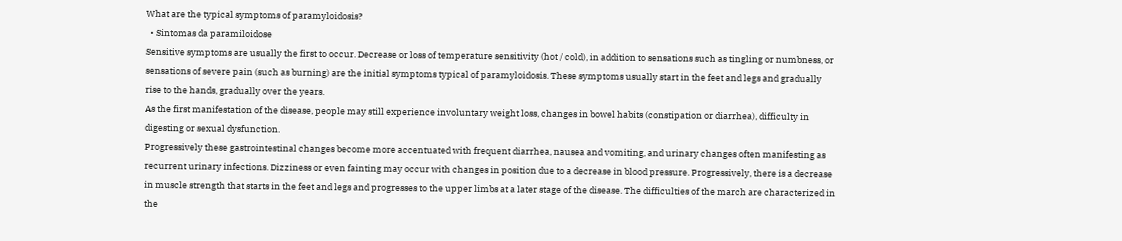What are the typical symptoms of paramyloidosis?
  • Sintomas da paramiloidose
Sensitive symptoms are usually the first to occur. Decrease or loss of temperature sensitivity (hot / cold), in addition to sensations such as tingling or numbness, or sensations of severe pain (such as burning) are the initial symptoms typical of paramyloidosis. These symptoms usually start in the feet and legs and gradually rise to the hands, gradually over the years.
As the first manifestation of the disease, people may still experience involuntary weight loss, changes in bowel habits (constipation or diarrhea), difficulty in digesting or sexual dysfunction.
Progressively these gastrointestinal changes become more accentuated with frequent diarrhea, nausea and vomiting, and urinary changes often manifesting as recurrent urinary infections. Dizziness or even fainting may occur with changes in position due to a decrease in blood pressure. Progressively, there is a decrease in muscle strength that starts in the feet and legs and progresses to the upper limbs at a later stage of the disease. The difficulties of the march are characterized in the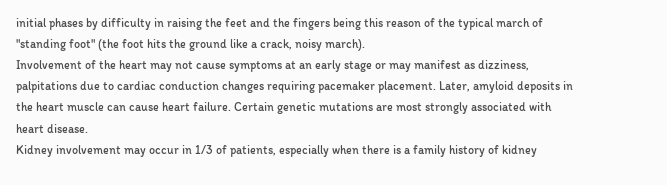initial phases by difficulty in raising the feet and the fingers being this reason of the typical march of "standing foot" (the foot hits the ground like a crack, noisy march).
Involvement of the heart may not cause symptoms at an early stage or may manifest as dizziness, palpitations due to cardiac conduction changes requiring pacemaker placement. Later, amyloid deposits in the heart muscle can cause heart failure. Certain genetic mutations are most strongly associated with heart disease.
Kidney involvement may occur in 1/3 of patients, especially when there is a family history of kidney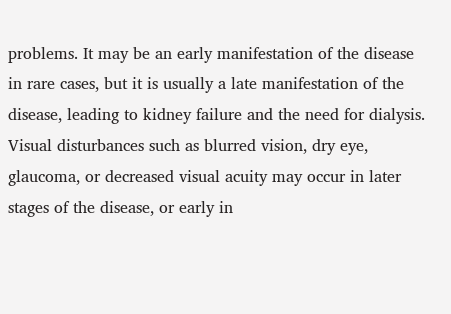problems. It may be an early manifestation of the disease in rare cases, but it is usually a late manifestation of the disease, leading to kidney failure and the need for dialysis.
Visual disturbances such as blurred vision, dry eye, glaucoma, or decreased visual acuity may occur in later stages of the disease, or early in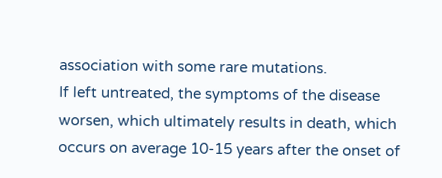association with some rare mutations.
If left untreated, the symptoms of the disease worsen, which ultimately results in death, which occurs on average 10-15 years after the onset of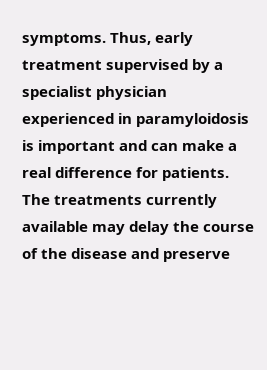symptoms. Thus, early treatment supervised by a specialist physician experienced in paramyloidosis is important and can make a real difference for patients.
The treatments currently available may delay the course of the disease and preserve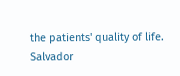the patients' quality of life.
Salvador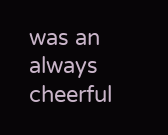was an always cheerful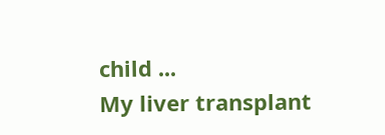child ...
My liver transplant